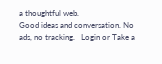a thoughtful web.
Good ideas and conversation. No ads, no tracking.   Login or Take a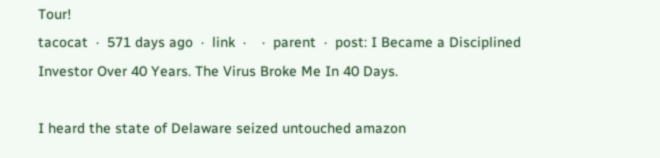Tour!
tacocat  ·  571 days ago  ·  link  ·    ·  parent  ·  post: I Became a Disciplined Investor Over 40 Years. The Virus Broke Me In 40 Days.

I heard the state of Delaware seized untouched amazon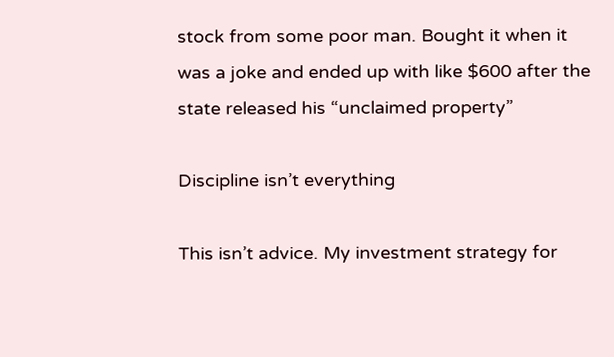stock from some poor man. Bought it when it was a joke and ended up with like $600 after the state released his “unclaimed property”

Discipline isn’t everything

This isn’t advice. My investment strategy for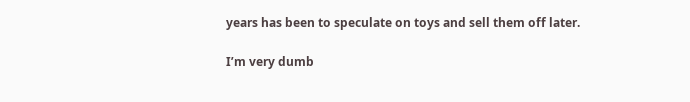years has been to speculate on toys and sell them off later.

I’m very dumb